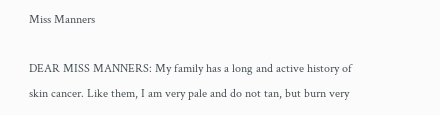Miss Manners

DEAR MISS MANNERS: My family has a long and active history of skin cancer. Like them, I am very pale and do not tan, but burn very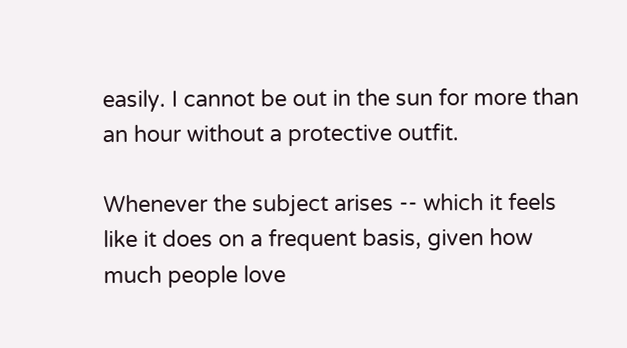easily. I cannot be out in the sun for more than an hour without a protective outfit.

Whenever the subject arises -- which it feels like it does on a frequent basis, given how much people love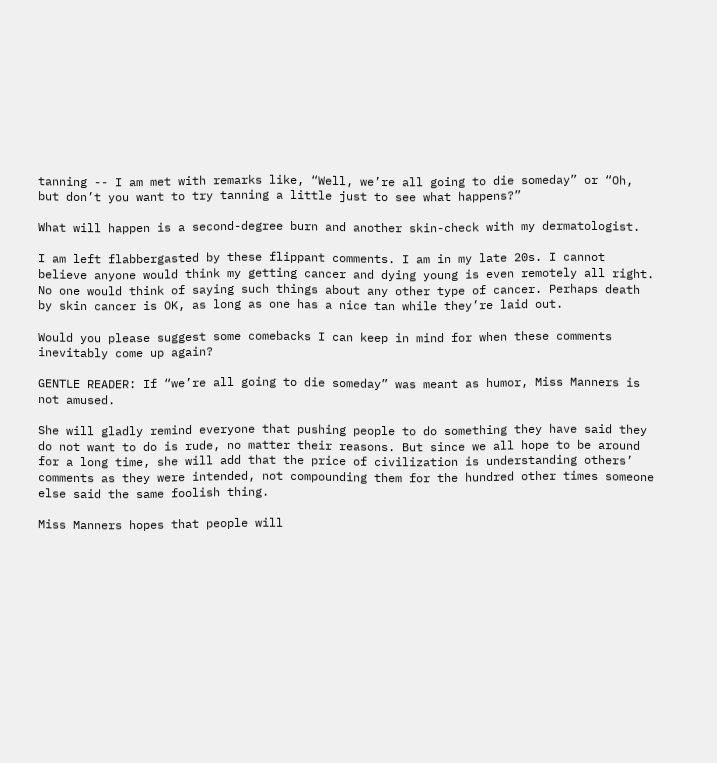tanning -- I am met with remarks like, “Well, we’re all going to die someday” or “Oh, but don’t you want to try tanning a little just to see what happens?”

What will happen is a second-degree burn and another skin-check with my dermatologist.

I am left flabbergasted by these flippant comments. I am in my late 20s. I cannot believe anyone would think my getting cancer and dying young is even remotely all right. No one would think of saying such things about any other type of cancer. Perhaps death by skin cancer is OK, as long as one has a nice tan while they’re laid out.

Would you please suggest some comebacks I can keep in mind for when these comments inevitably come up again?

GENTLE READER: If “we’re all going to die someday” was meant as humor, Miss Manners is not amused.

She will gladly remind everyone that pushing people to do something they have said they do not want to do is rude, no matter their reasons. But since we all hope to be around for a long time, she will add that the price of civilization is understanding others’ comments as they were intended, not compounding them for the hundred other times someone else said the same foolish thing.

Miss Manners hopes that people will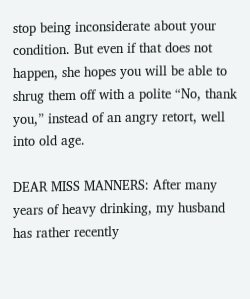stop being inconsiderate about your condition. But even if that does not happen, she hopes you will be able to shrug them off with a polite “No, thank you,” instead of an angry retort, well into old age.

DEAR MISS MANNERS: After many years of heavy drinking, my husband has rather recently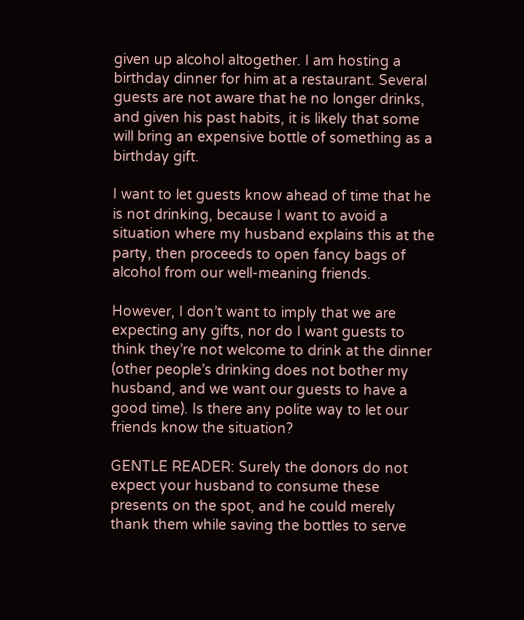given up alcohol altogether. I am hosting a birthday dinner for him at a restaurant. Several guests are not aware that he no longer drinks, and given his past habits, it is likely that some will bring an expensive bottle of something as a birthday gift.

I want to let guests know ahead of time that he is not drinking, because I want to avoid a situation where my husband explains this at the party, then proceeds to open fancy bags of alcohol from our well-meaning friends.

However, I don’t want to imply that we are expecting any gifts, nor do I want guests to think they’re not welcome to drink at the dinner (other people’s drinking does not bother my husband, and we want our guests to have a good time). Is there any polite way to let our friends know the situation?

GENTLE READER: Surely the donors do not expect your husband to consume these presents on the spot, and he could merely thank them while saving the bottles to serve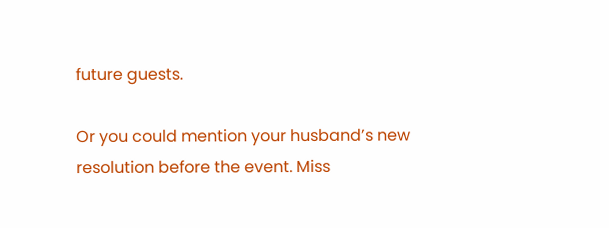future guests.

Or you could mention your husband’s new resolution before the event. Miss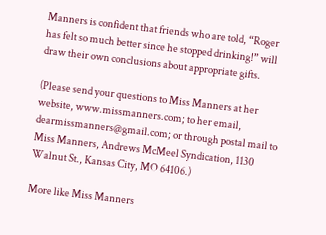Manners is confident that friends who are told, “Roger has felt so much better since he stopped drinking!” will draw their own conclusions about appropriate gifts.

(Please send your questions to Miss Manners at her website, www.missmanners.com; to her email, dearmissmanners@gmail.com; or through postal mail to Miss Manners, Andrews McMeel Syndication, 1130 Walnut St., Kansas City, MO 64106.)

More like Miss Manners